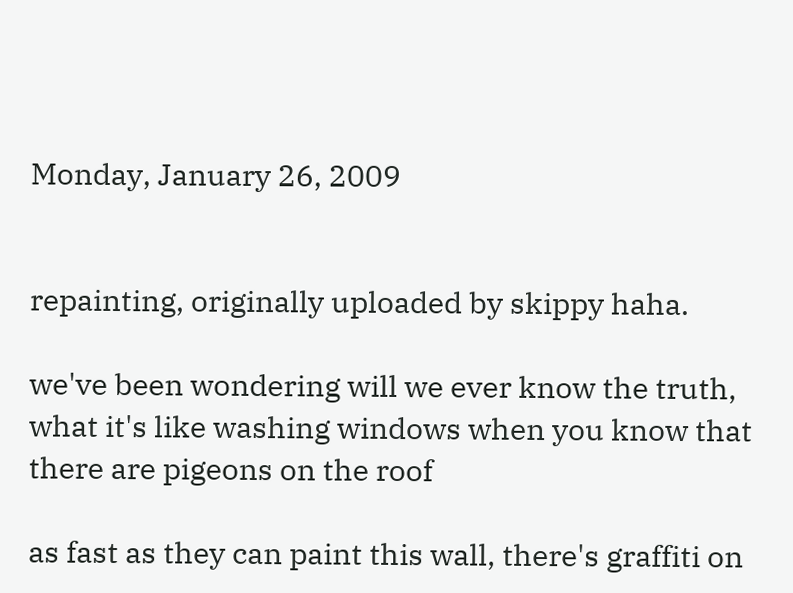Monday, January 26, 2009


repainting, originally uploaded by skippy haha.

we've been wondering will we ever know the truth, what it's like washing windows when you know that there are pigeons on the roof

as fast as they can paint this wall, there's graffiti on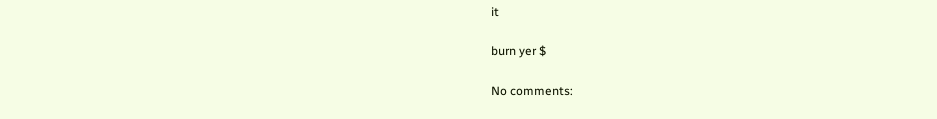it

burn yer $

No comments: